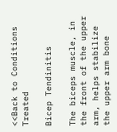<<Back to Conditions Treated

Bicep Tendinitis

The biceps muscle, in the front of the upper arm, helps stabilize the upper arm bone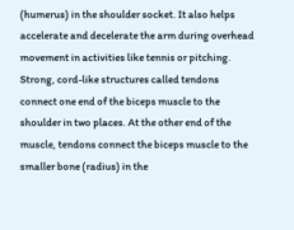(humerus) in the shoulder socket. It also helps accelerate and decelerate the arm during overhead movement in activities like tennis or pitching. Strong, cord-like structures called tendons connect one end of the biceps muscle to the shoulder in two places. At the other end of the muscle, tendons connect the biceps muscle to the smaller bone (radius) in the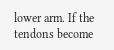lower arm. If the tendons become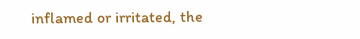inflamed or irritated, the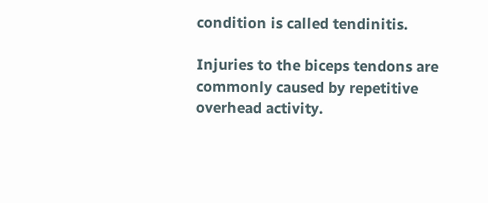condition is called tendinitis.

Injuries to the biceps tendons are commonly caused by repetitive overhead activity.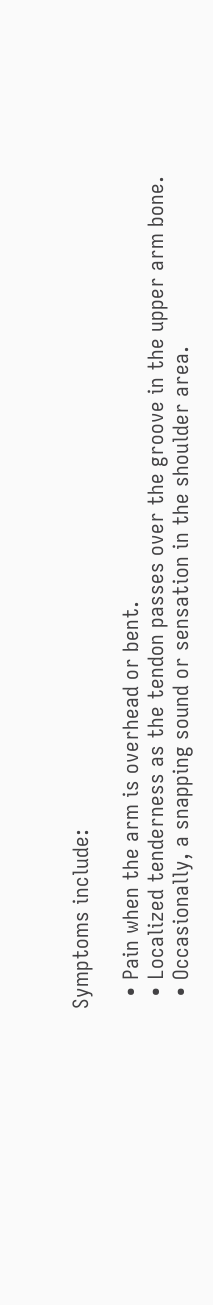Symptoms include:

  • Pain when the arm is overhead or bent.
  • Localized tenderness as the tendon passes over the groove in the upper arm bone.
  • Occasionally, a snapping sound or sensation in the shoulder area.